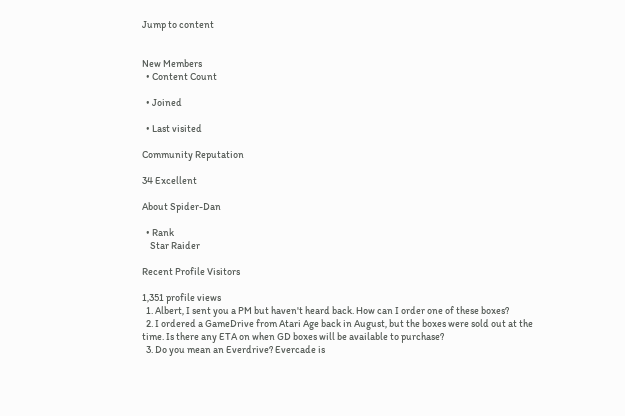Jump to content


New Members
  • Content Count

  • Joined

  • Last visited

Community Reputation

34 Excellent

About Spider-Dan

  • Rank
    Star Raider

Recent Profile Visitors

1,351 profile views
  1. Albert, I sent you a PM but haven't heard back. How can I order one of these boxes?
  2. I ordered a GameDrive from Atari Age back in August, but the boxes were sold out at the time. Is there any ETA on when GD boxes will be available to purchase?
  3. Do you mean an Everdrive? Evercade is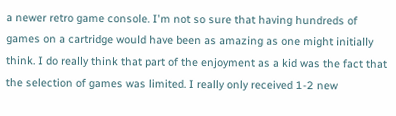a newer retro game console. I'm not so sure that having hundreds of games on a cartridge would have been as amazing as one might initially think. I do really think that part of the enjoyment as a kid was the fact that the selection of games was limited. I really only received 1-2 new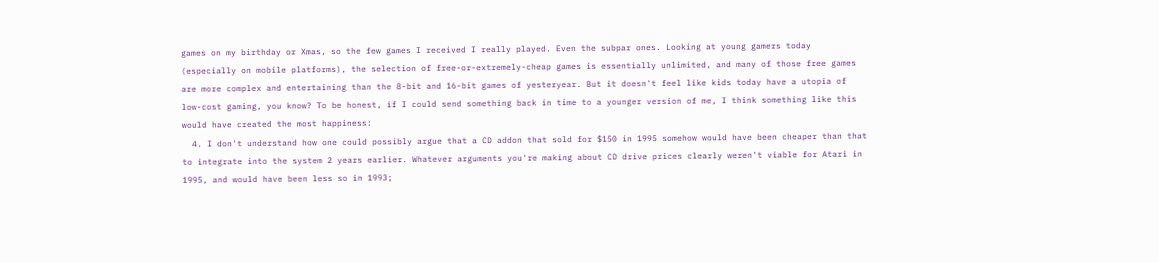games on my birthday or Xmas, so the few games I received I really played. Even the subpar ones. Looking at young gamers today (especially on mobile platforms), the selection of free-or-extremely-cheap games is essentially unlimited, and many of those free games are more complex and entertaining than the 8-bit and 16-bit games of yesteryear. But it doesn't feel like kids today have a utopia of low-cost gaming, you know? To be honest, if I could send something back in time to a younger version of me, I think something like this would have created the most happiness:
  4. I don't understand how one could possibly argue that a CD addon that sold for $150 in 1995 somehow would have been cheaper than that to integrate into the system 2 years earlier. Whatever arguments you're making about CD drive prices clearly weren't viable for Atari in 1995, and would have been less so in 1993;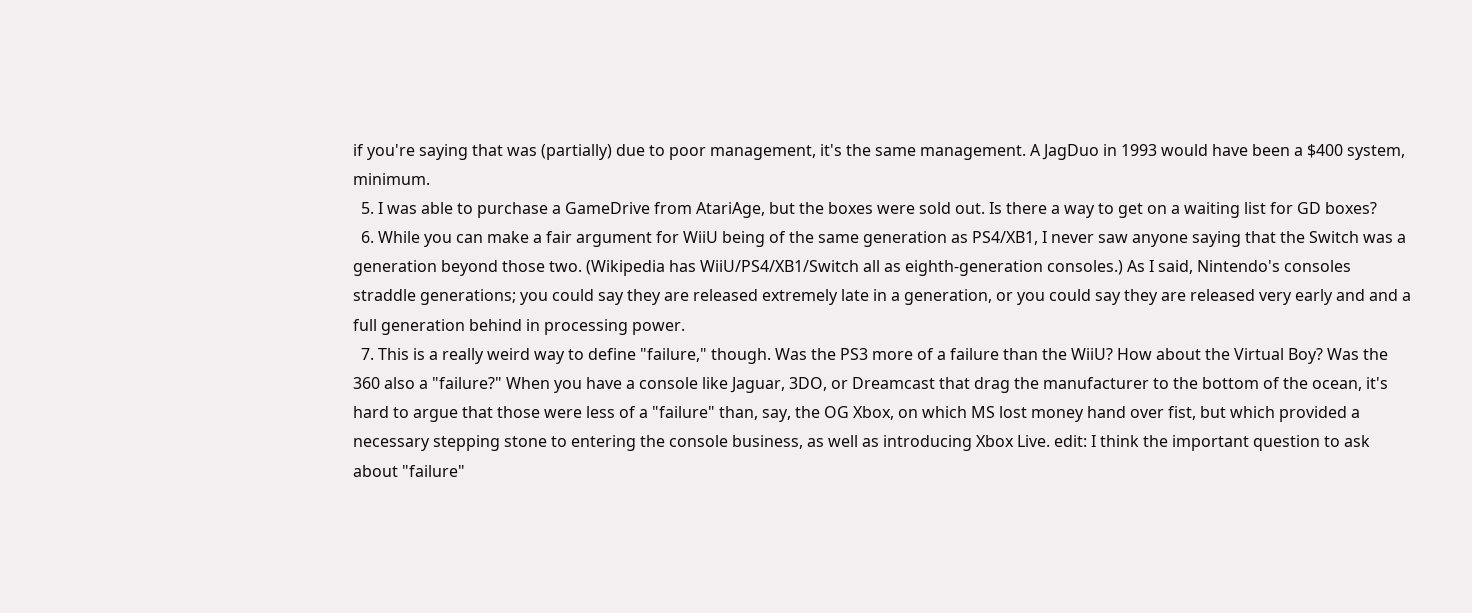if you're saying that was (partially) due to poor management, it's the same management. A JagDuo in 1993 would have been a $400 system, minimum.
  5. I was able to purchase a GameDrive from AtariAge, but the boxes were sold out. Is there a way to get on a waiting list for GD boxes?
  6. While you can make a fair argument for WiiU being of the same generation as PS4/XB1, I never saw anyone saying that the Switch was a generation beyond those two. (Wikipedia has WiiU/PS4/XB1/Switch all as eighth-generation consoles.) As I said, Nintendo's consoles straddle generations; you could say they are released extremely late in a generation, or you could say they are released very early and and a full generation behind in processing power.
  7. This is a really weird way to define "failure," though. Was the PS3 more of a failure than the WiiU? How about the Virtual Boy? Was the 360 also a "failure?" When you have a console like Jaguar, 3DO, or Dreamcast that drag the manufacturer to the bottom of the ocean, it's hard to argue that those were less of a "failure" than, say, the OG Xbox, on which MS lost money hand over fist, but which provided a necessary stepping stone to entering the console business, as well as introducing Xbox Live. edit: I think the important question to ask about "failure"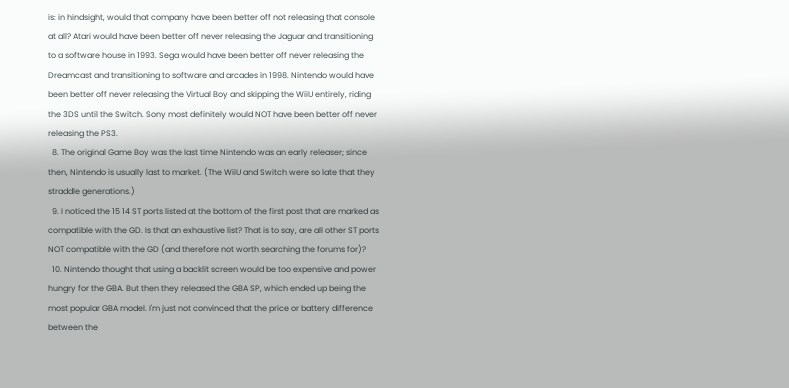is: in hindsight, would that company have been better off not releasing that console at all? Atari would have been better off never releasing the Jaguar and transitioning to a software house in 1993. Sega would have been better off never releasing the Dreamcast and transitioning to software and arcades in 1998. Nintendo would have been better off never releasing the Virtual Boy and skipping the WiiU entirely, riding the 3DS until the Switch. Sony most definitely would NOT have been better off never releasing the PS3.
  8. The original Game Boy was the last time Nintendo was an early releaser; since then, Nintendo is usually last to market. (The WiiU and Switch were so late that they straddle generations.)
  9. I noticed the 15 14 ST ports listed at the bottom of the first post that are marked as compatible with the GD. Is that an exhaustive list? That is to say, are all other ST ports NOT compatible with the GD (and therefore not worth searching the forums for)?
  10. Nintendo thought that using a backlit screen would be too expensive and power hungry for the GBA. But then they released the GBA SP, which ended up being the most popular GBA model. I'm just not convinced that the price or battery difference between the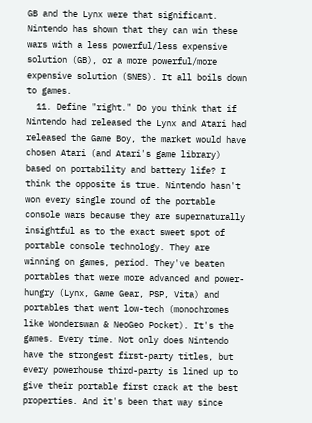GB and the Lynx were that significant. Nintendo has shown that they can win these wars with a less powerful/less expensive solution (GB), or a more powerful/more expensive solution (SNES). It all boils down to games.
  11. Define "right." Do you think that if Nintendo had released the Lynx and Atari had released the Game Boy, the market would have chosen Atari (and Atari's game library) based on portability and battery life? I think the opposite is true. Nintendo hasn't won every single round of the portable console wars because they are supernaturally insightful as to the exact sweet spot of portable console technology. They are winning on games, period. They've beaten portables that were more advanced and power-hungry (Lynx, Game Gear, PSP, Vita) and portables that went low-tech (monochromes like Wonderswan & NeoGeo Pocket). It's the games. Every time. Not only does Nintendo have the strongest first-party titles, but every powerhouse third-party is lined up to give their portable first crack at the best properties. And it's been that way since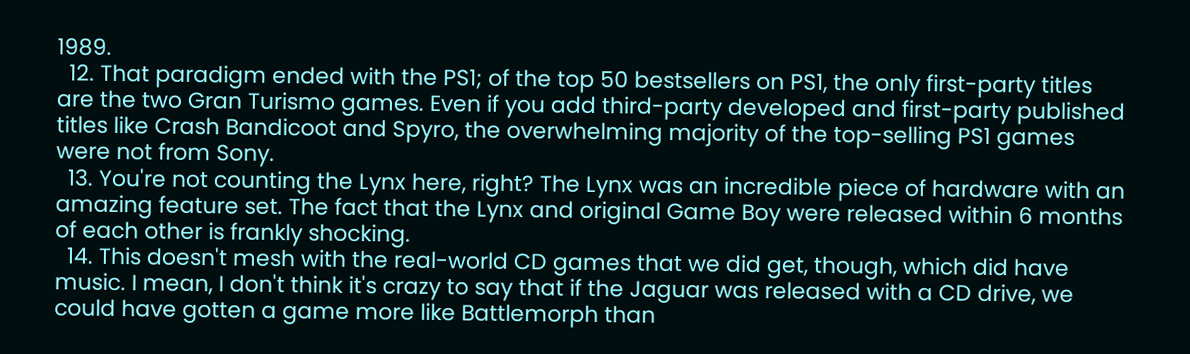1989.
  12. That paradigm ended with the PS1; of the top 50 bestsellers on PS1, the only first-party titles are the two Gran Turismo games. Even if you add third-party developed and first-party published titles like Crash Bandicoot and Spyro, the overwhelming majority of the top-selling PS1 games were not from Sony.
  13. You're not counting the Lynx here, right? The Lynx was an incredible piece of hardware with an amazing feature set. The fact that the Lynx and original Game Boy were released within 6 months of each other is frankly shocking.
  14. This doesn't mesh with the real-world CD games that we did get, though, which did have music. I mean, I don't think it's crazy to say that if the Jaguar was released with a CD drive, we could have gotten a game more like Battlemorph than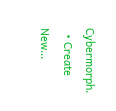Cybermorph.
  • Create New...